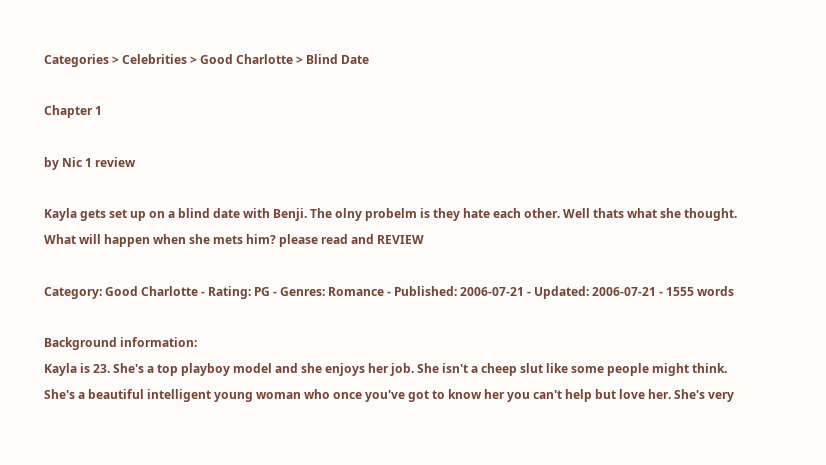Categories > Celebrities > Good Charlotte > Blind Date

Chapter 1

by Nic 1 review

Kayla gets set up on a blind date with Benji. The olny probelm is they hate each other. Well thats what she thought. What will happen when she mets him? please read and REVIEW

Category: Good Charlotte - Rating: PG - Genres: Romance - Published: 2006-07-21 - Updated: 2006-07-21 - 1555 words

Background information:
Kayla is 23. She's a top playboy model and she enjoys her job. She isn't a cheep slut like some people might think. She's a beautiful intelligent young woman who once you've got to know her you can't help but love her. She's very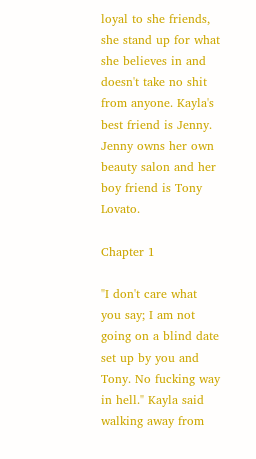loyal to she friends, she stand up for what she believes in and doesn't take no shit from anyone. Kayla's best friend is Jenny. Jenny owns her own beauty salon and her boy friend is Tony Lovato.

Chapter 1

"I don't care what you say; I am not going on a blind date set up by you and Tony. No fucking way in hell." Kayla said walking away from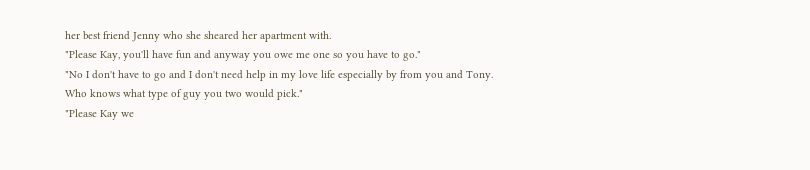her best friend Jenny who she sheared her apartment with.
"Please Kay, you'll have fun and anyway you owe me one so you have to go."
"No I don't have to go and I don't need help in my love life especially by from you and Tony. Who knows what type of guy you two would pick."
"Please Kay we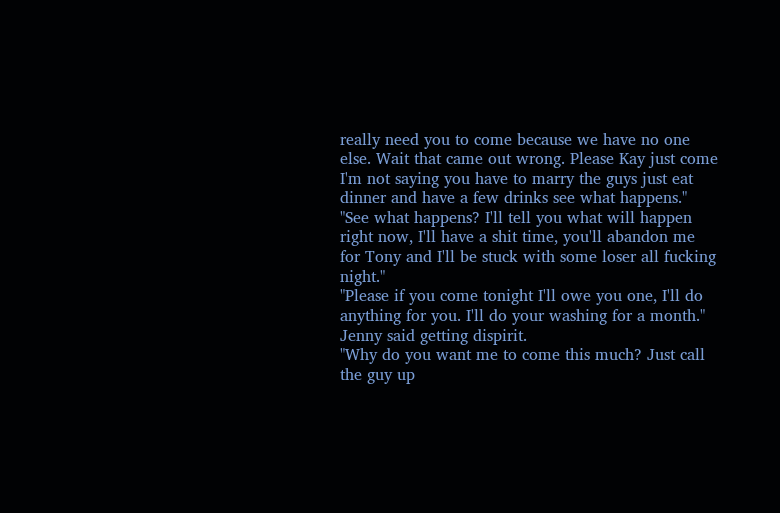really need you to come because we have no one else. Wait that came out wrong. Please Kay just come I'm not saying you have to marry the guys just eat dinner and have a few drinks see what happens."
"See what happens? I'll tell you what will happen right now, I'll have a shit time, you'll abandon me for Tony and I'll be stuck with some loser all fucking night."
"Please if you come tonight I'll owe you one, I'll do anything for you. I'll do your washing for a month." Jenny said getting dispirit.
"Why do you want me to come this much? Just call the guy up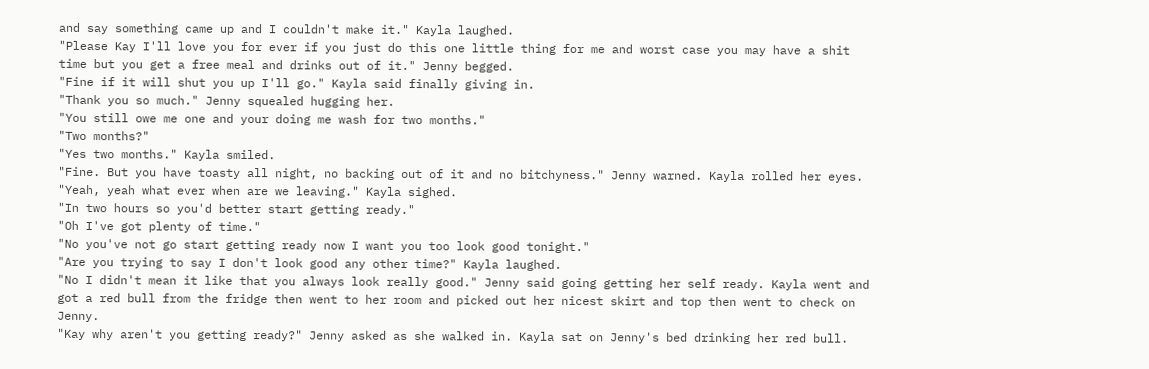and say something came up and I couldn't make it." Kayla laughed.
"Please Kay I'll love you for ever if you just do this one little thing for me and worst case you may have a shit time but you get a free meal and drinks out of it." Jenny begged.
"Fine if it will shut you up I'll go." Kayla said finally giving in.
"Thank you so much." Jenny squealed hugging her.
"You still owe me one and your doing me wash for two months."
"Two months?"
"Yes two months." Kayla smiled.
"Fine. But you have toasty all night, no backing out of it and no bitchyness." Jenny warned. Kayla rolled her eyes.
"Yeah, yeah what ever when are we leaving." Kayla sighed.
"In two hours so you'd better start getting ready."
"Oh I've got plenty of time."
"No you've not go start getting ready now I want you too look good tonight."
"Are you trying to say I don't look good any other time?" Kayla laughed.
"No I didn't mean it like that you always look really good." Jenny said going getting her self ready. Kayla went and got a red bull from the fridge then went to her room and picked out her nicest skirt and top then went to check on Jenny.
"Kay why aren't you getting ready?" Jenny asked as she walked in. Kayla sat on Jenny's bed drinking her red bull.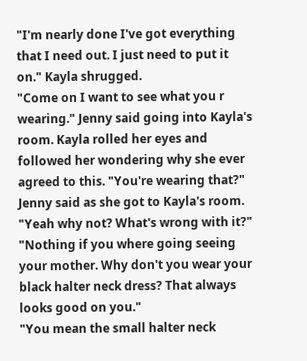"I'm nearly done I've got everything that I need out. I just need to put it on." Kayla shrugged.
"Come on I want to see what you r wearing." Jenny said going into Kayla's room. Kayla rolled her eyes and followed her wondering why she ever agreed to this. "You're wearing that?" Jenny said as she got to Kayla's room.
"Yeah why not? What's wrong with it?"
"Nothing if you where going seeing your mother. Why don't you wear your black halter neck dress? That always looks good on you."
"You mean the small halter neck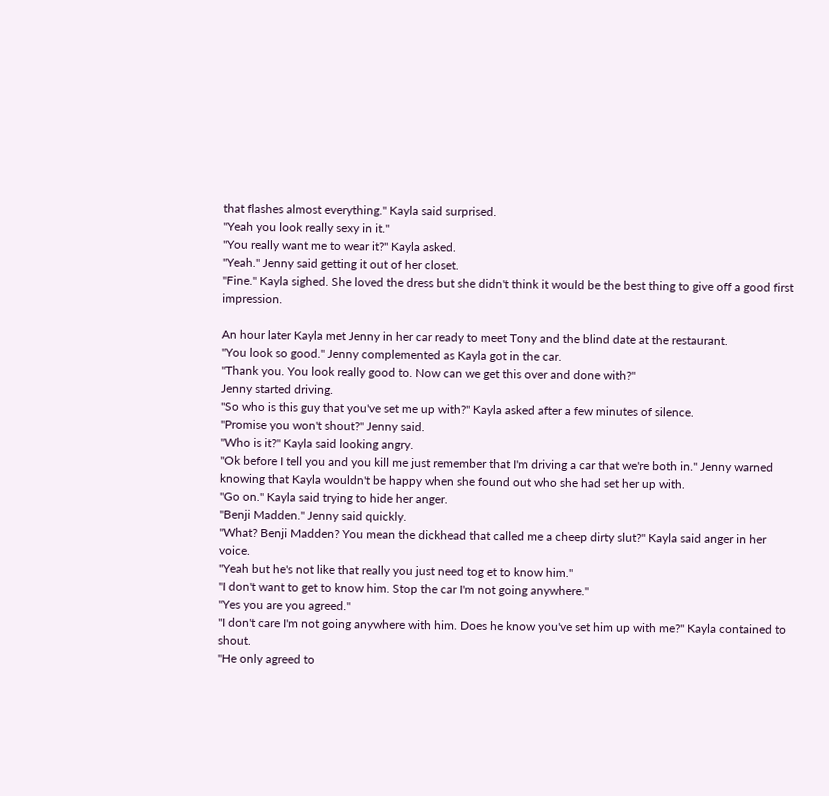that flashes almost everything." Kayla said surprised.
"Yeah you look really sexy in it."
"You really want me to wear it?" Kayla asked.
"Yeah." Jenny said getting it out of her closet.
"Fine." Kayla sighed. She loved the dress but she didn't think it would be the best thing to give off a good first impression.

An hour later Kayla met Jenny in her car ready to meet Tony and the blind date at the restaurant.
"You look so good." Jenny complemented as Kayla got in the car.
"Thank you. You look really good to. Now can we get this over and done with?"
Jenny started driving.
"So who is this guy that you've set me up with?" Kayla asked after a few minutes of silence.
"Promise you won't shout?" Jenny said.
"Who is it?" Kayla said looking angry.
"Ok before I tell you and you kill me just remember that I'm driving a car that we're both in." Jenny warned knowing that Kayla wouldn't be happy when she found out who she had set her up with.
"Go on." Kayla said trying to hide her anger.
"Benji Madden." Jenny said quickly.
"What? Benji Madden? You mean the dickhead that called me a cheep dirty slut?" Kayla said anger in her voice.
"Yeah but he's not like that really you just need tog et to know him."
"I don't want to get to know him. Stop the car I'm not going anywhere."
"Yes you are you agreed."
"I don't care I'm not going anywhere with him. Does he know you've set him up with me?" Kayla contained to shout.
"He only agreed to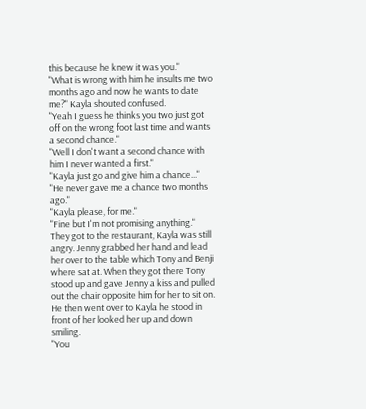this because he knew it was you."
"What is wrong with him he insults me two months ago and now he wants to date me?" Kayla shouted confused.
"Yeah I guess he thinks you two just got off on the wrong foot last time and wants a second chance."
"Well I don't want a second chance with him I never wanted a first."
"Kayla just go and give him a chance..."
"He never gave me a chance two months ago."
"Kayla please, for me."
"Fine but I'm not promising anything."
They got to the restaurant, Kayla was still angry. Jenny grabbed her hand and lead her over to the table which Tony and Benji where sat at. When they got there Tony stood up and gave Jenny a kiss and pulled out the chair opposite him for her to sit on. He then went over to Kayla he stood in front of her looked her up and down smiling.
"You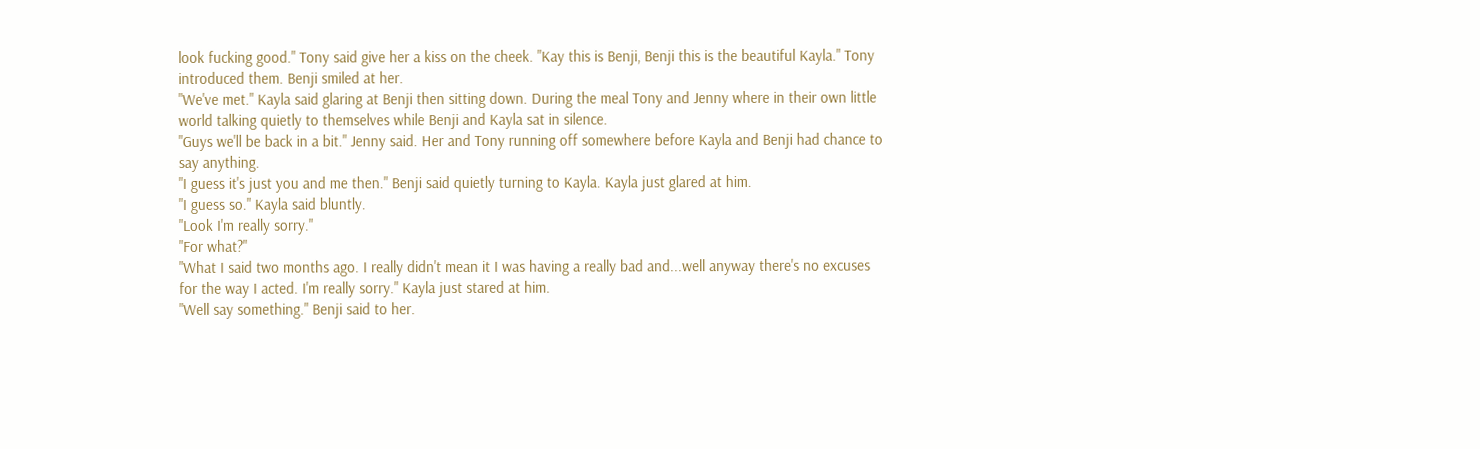look fucking good." Tony said give her a kiss on the cheek. "Kay this is Benji, Benji this is the beautiful Kayla." Tony introduced them. Benji smiled at her.
"We've met." Kayla said glaring at Benji then sitting down. During the meal Tony and Jenny where in their own little world talking quietly to themselves while Benji and Kayla sat in silence.
"Guys we'll be back in a bit." Jenny said. Her and Tony running off somewhere before Kayla and Benji had chance to say anything.
"I guess it's just you and me then." Benji said quietly turning to Kayla. Kayla just glared at him.
"I guess so." Kayla said bluntly.
"Look I'm really sorry."
"For what?"
"What I said two months ago. I really didn't mean it I was having a really bad and...well anyway there's no excuses for the way I acted. I'm really sorry." Kayla just stared at him.
"Well say something." Benji said to her.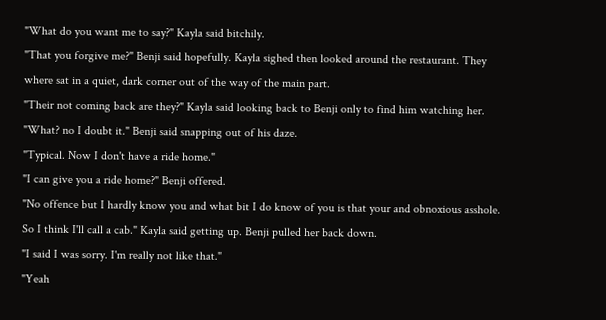"What do you want me to say?" Kayla said bitchily.
"That you forgive me?" Benji said hopefully. Kayla sighed then looked around the restaurant. They where sat in a quiet, dark corner out of the way of the main part.
"Their not coming back are they?" Kayla said looking back to Benji only to find him watching her.
"What? no I doubt it." Benji said snapping out of his daze.
"Typical. Now I don't have a ride home."
"I can give you a ride home?" Benji offered.
"No offence but I hardly know you and what bit I do know of you is that your and obnoxious asshole. So I think I'll call a cab." Kayla said getting up. Benji pulled her back down.
"I said I was sorry. I'm really not like that."
"Yeah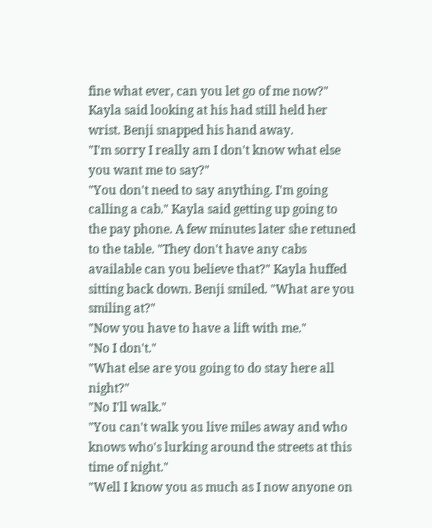fine what ever, can you let go of me now?" Kayla said looking at his had still held her wrist. Benji snapped his hand away.
"I'm sorry I really am I don't know what else you want me to say?"
"You don't need to say anything. I'm going calling a cab." Kayla said getting up going to the pay phone. A few minutes later she retuned to the table. "They don't have any cabs available can you believe that?" Kayla huffed sitting back down. Benji smiled. "What are you smiling at?"
"Now you have to have a lift with me."
"No I don't."
"What else are you going to do stay here all night?"
"No I'll walk."
"You can't walk you live miles away and who knows who's lurking around the streets at this time of night."
"Well I know you as much as I now anyone on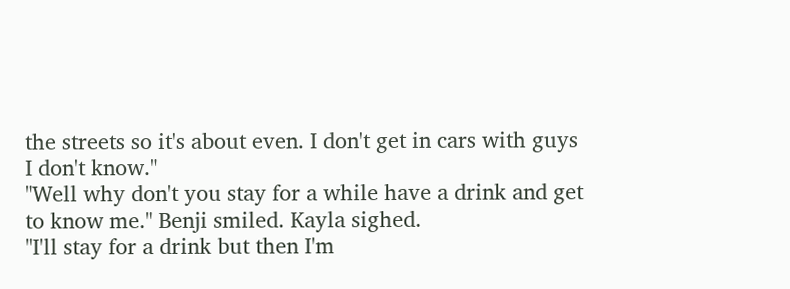the streets so it's about even. I don't get in cars with guys I don't know."
"Well why don't you stay for a while have a drink and get to know me." Benji smiled. Kayla sighed.
"I'll stay for a drink but then I'm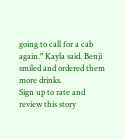going to call for a cab again." Kayla said. Benji smiled and ordered them more drinks.
Sign up to rate and review this story